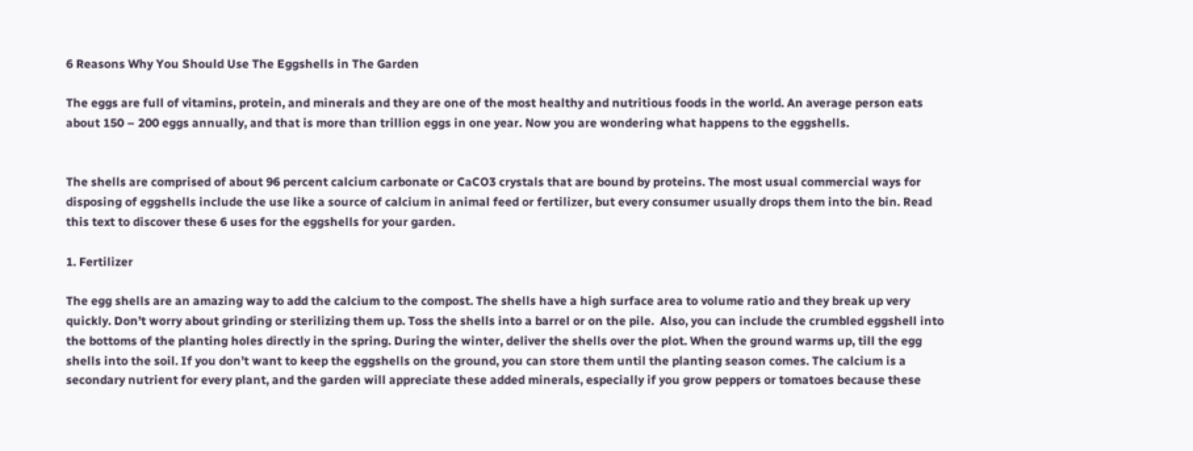6 Reasons Why You Should Use The Eggshells in The Garden

The eggs are full of vitamins, protein, and minerals and they are one of the most healthy and nutritious foods in the world. An average person eats about 150 – 200 eggs annually, and that is more than trillion eggs in one year. Now you are wondering what happens to the eggshells.


The shells are comprised of about 96 percent calcium carbonate or CaCO3 crystals that are bound by proteins. The most usual commercial ways for disposing of eggshells include the use like a source of calcium in animal feed or fertilizer, but every consumer usually drops them into the bin. Read this text to discover these 6 uses for the eggshells for your garden.

1. Fertilizer

The egg shells are an amazing way to add the calcium to the compost. The shells have a high surface area to volume ratio and they break up very quickly. Don’t worry about grinding or sterilizing them up. Toss the shells into a barrel or on the pile.  Also, you can include the crumbled eggshell into the bottoms of the planting holes directly in the spring. During the winter, deliver the shells over the plot. When the ground warms up, till the egg shells into the soil. If you don’t want to keep the eggshells on the ground, you can store them until the planting season comes. The calcium is a secondary nutrient for every plant, and the garden will appreciate these added minerals, especially if you grow peppers or tomatoes because these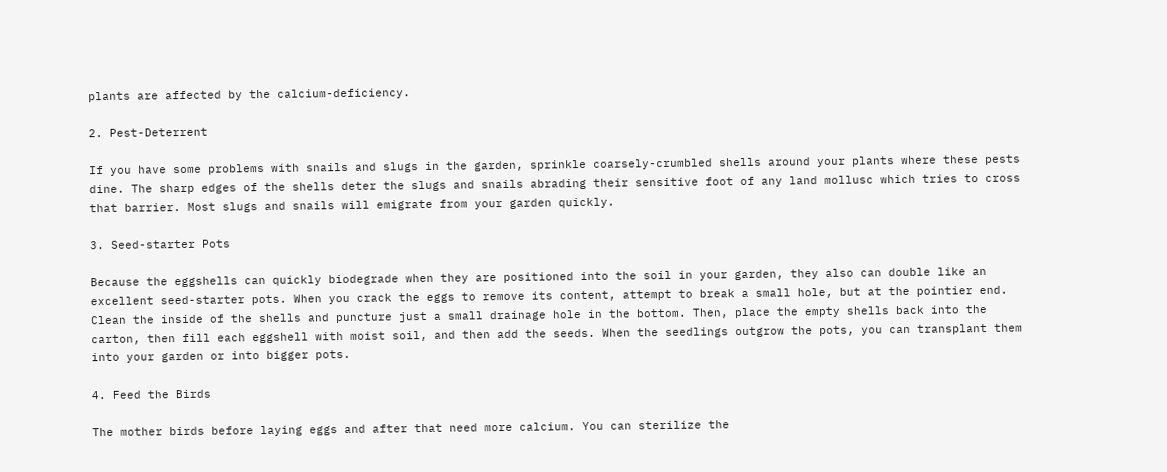plants are affected by the calcium-deficiency.

2. Pest-Deterrent

If you have some problems with snails and slugs in the garden, sprinkle coarsely-crumbled shells around your plants where these pests dine. The sharp edges of the shells deter the slugs and snails abrading their sensitive foot of any land mollusc which tries to cross that barrier. Most slugs and snails will emigrate from your garden quickly.

3. Seed-starter Pots

Because the eggshells can quickly biodegrade when they are positioned into the soil in your garden, they also can double like an excellent seed-starter pots. When you crack the eggs to remove its content, attempt to break a small hole, but at the pointier end. Clean the inside of the shells and puncture just a small drainage hole in the bottom. Then, place the empty shells back into the carton, then fill each eggshell with moist soil, and then add the seeds. When the seedlings outgrow the pots, you can transplant them into your garden or into bigger pots.

4. Feed the Birds

The mother birds before laying eggs and after that need more calcium. You can sterilize the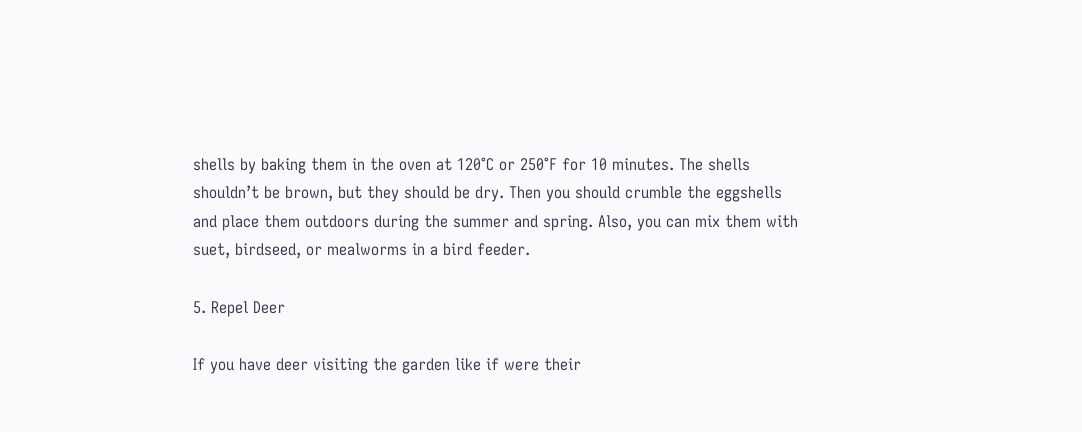shells by baking them in the oven at 120°C or 250°F for 10 minutes. The shells shouldn’t be brown, but they should be dry. Then you should crumble the eggshells and place them outdoors during the summer and spring. Also, you can mix them with suet, birdseed, or mealworms in a bird feeder.

5. Repel Deer

If you have deer visiting the garden like if were their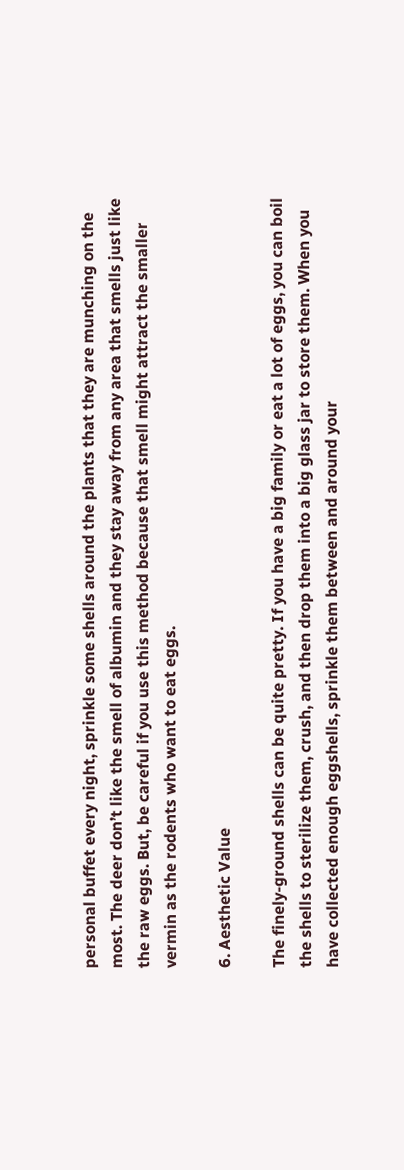personal buffet every night, sprinkle some shells around the plants that they are munching on the most. The deer don’t like the smell of albumin and they stay away from any area that smells just like the raw eggs. But, be careful if you use this method because that smell might attract the smaller vermin as the rodents who want to eat eggs.

6. Aesthetic Value

The finely-ground shells can be quite pretty. If you have a big family or eat a lot of eggs, you can boil the shells to sterilize them, crush, and then drop them into a big glass jar to store them. When you have collected enough eggshells, sprinkle them between and around your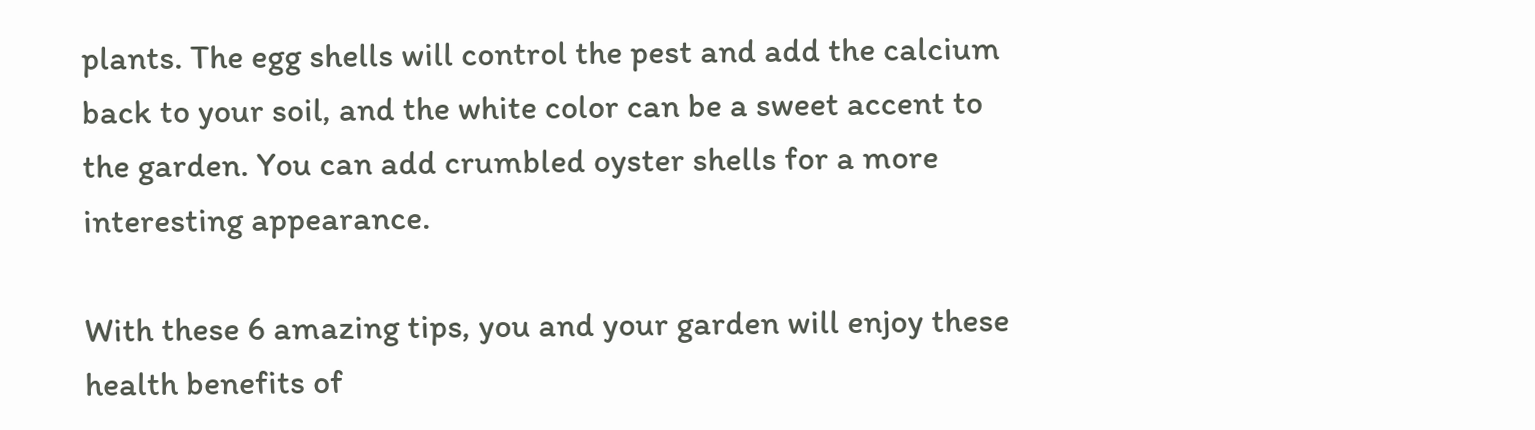plants. The egg shells will control the pest and add the calcium back to your soil, and the white color can be a sweet accent to the garden. You can add crumbled oyster shells for a more interesting appearance.

With these 6 amazing tips, you and your garden will enjoy these health benefits of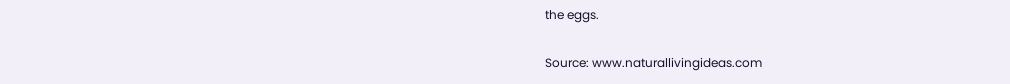the eggs.

Source: www.naturallivingideas.com